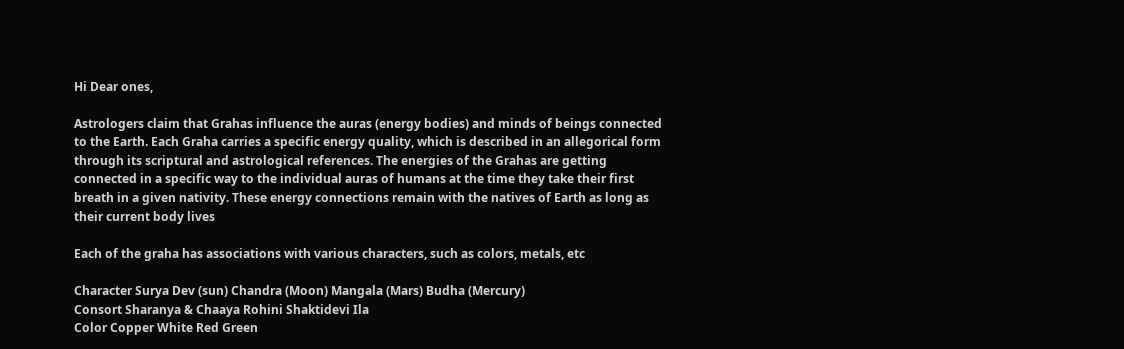Hi Dear ones,

Astrologers claim that Grahas influence the auras (energy bodies) and minds of beings connected to the Earth. Each Graha carries a specific energy quality, which is described in an allegorical form through its scriptural and astrological references. The energies of the Grahas are getting connected in a specific way to the individual auras of humans at the time they take their first breath in a given nativity. These energy connections remain with the natives of Earth as long as their current body lives

Each of the graha has associations with various characters, such as colors, metals, etc

Character Surya Dev (sun) Chandra (Moon) Mangala (Mars) Budha (Mercury)
Consort Sharanya & Chaaya Rohini Shaktidevi Ila
Color Copper White Red Green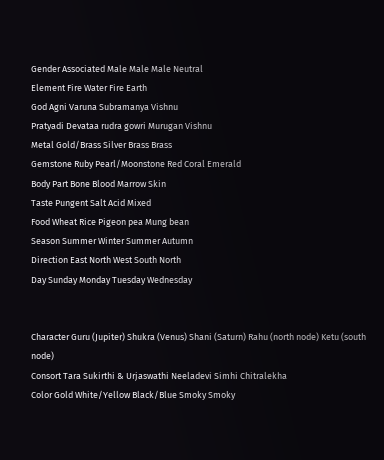Gender Associated Male Male Male Neutral
Element Fire Water Fire Earth
God Agni Varuna Subramanya Vishnu
Pratyadi Devataa rudra gowri Murugan Vishnu
Metal Gold/Brass Silver Brass Brass
Gemstone Ruby Pearl/Moonstone Red Coral Emerald
Body Part Bone Blood Marrow Skin
Taste Pungent Salt Acid Mixed
Food Wheat Rice Pigeon pea Mung bean
Season Summer Winter Summer Autumn
Direction East North West South North
Day Sunday Monday Tuesday Wednesday


Character Guru (Jupiter) Shukra (Venus) Shani (Saturn) Rahu (north node) Ketu (south node)
Consort Tara Sukirthi & Urjaswathi Neeladevi Simhi Chitralekha
Color Gold White/Yellow Black/Blue Smoky Smoky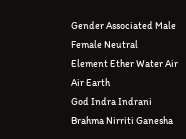Gender Associated Male Female Neutral
Element Ether Water Air Air Earth
God Indra Indrani Brahma Nirriti Ganesha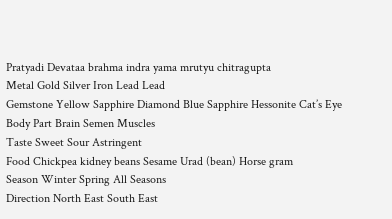Pratyadi Devataa brahma indra yama mrutyu chitragupta
Metal Gold Silver Iron Lead Lead
Gemstone Yellow Sapphire Diamond Blue Sapphire Hessonite Cat’s Eye
Body Part Brain Semen Muscles
Taste Sweet Sour Astringent
Food Chickpea kidney beans Sesame Urad (bean) Horse gram
Season Winter Spring All Seasons
Direction North East South East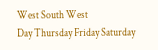West South West
Day Thursday Friday Saturday